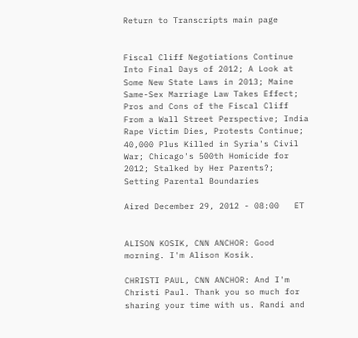Return to Transcripts main page


Fiscal Cliff Negotiations Continue Into Final Days of 2012; A Look at Some New State Laws in 2013; Maine Same-Sex Marriage Law Takes Effect; Pros and Cons of the Fiscal Cliff From a Wall Street Perspective; India Rape Victim Dies, Protests Continue; 40,000 Plus Killed in Syria's Civil War; Chicago's 500th Homicide for 2012; Stalked by Her Parents?; Setting Parental Boundaries

Aired December 29, 2012 - 08:00   ET


ALISON KOSIK, CNN ANCHOR: Good morning. I'm Alison Kosik.

CHRISTI PAUL, CNN ANCHOR: And I'm Christi Paul. Thank you so much for sharing your time with us. Randi and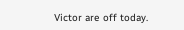Victor are off today.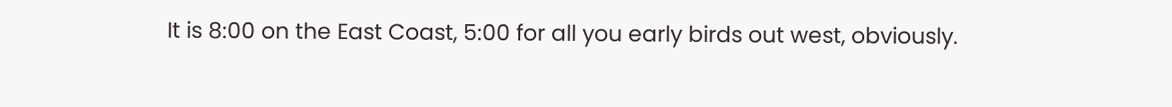It is 8:00 on the East Coast, 5:00 for all you early birds out west, obviously.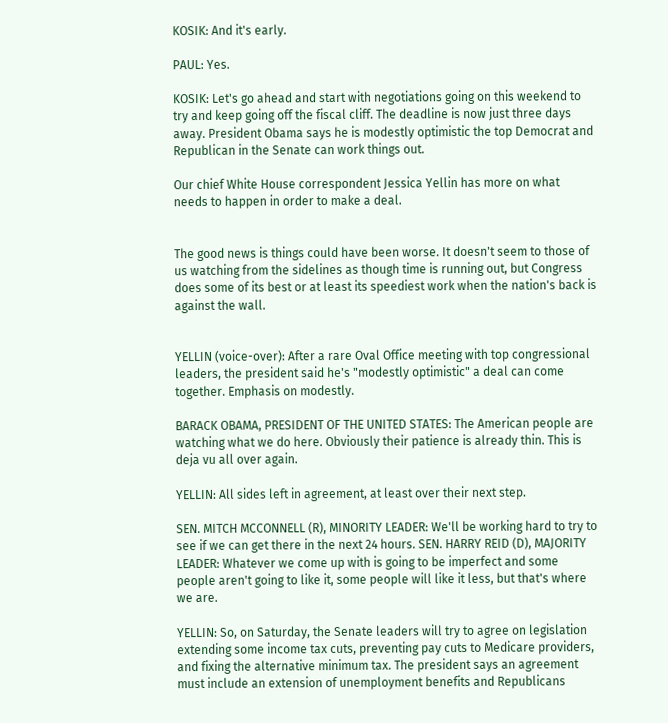KOSIK: And it's early.

PAUL: Yes.

KOSIK: Let's go ahead and start with negotiations going on this weekend to try and keep going off the fiscal cliff. The deadline is now just three days away. President Obama says he is modestly optimistic the top Democrat and Republican in the Senate can work things out.

Our chief White House correspondent Jessica Yellin has more on what needs to happen in order to make a deal.


The good news is things could have been worse. It doesn't seem to those of us watching from the sidelines as though time is running out, but Congress does some of its best or at least its speediest work when the nation's back is against the wall.


YELLIN (voice-over): After a rare Oval Office meeting with top congressional leaders, the president said he's "modestly optimistic" a deal can come together. Emphasis on modestly.

BARACK OBAMA, PRESIDENT OF THE UNITED STATES: The American people are watching what we do here. Obviously their patience is already thin. This is deja vu all over again.

YELLIN: All sides left in agreement, at least over their next step.

SEN. MITCH MCCONNELL (R), MINORITY LEADER: We'll be working hard to try to see if we can get there in the next 24 hours. SEN. HARRY REID (D), MAJORITY LEADER: Whatever we come up with is going to be imperfect and some people aren't going to like it, some people will like it less, but that's where we are.

YELLIN: So, on Saturday, the Senate leaders will try to agree on legislation extending some income tax cuts, preventing pay cuts to Medicare providers, and fixing the alternative minimum tax. The president says an agreement must include an extension of unemployment benefits and Republicans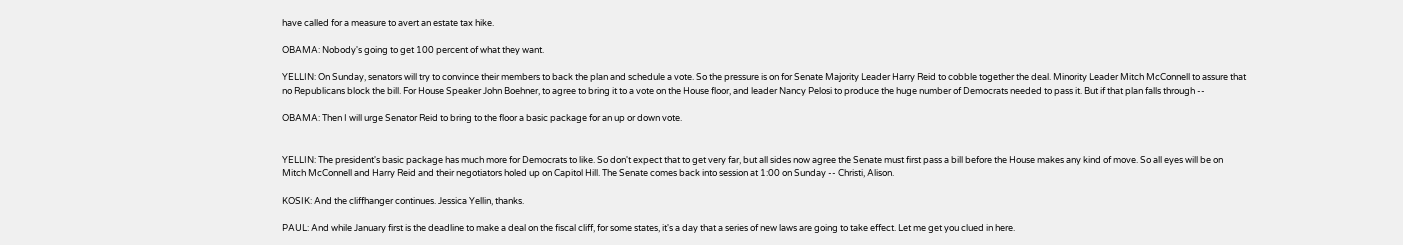have called for a measure to avert an estate tax hike.

OBAMA: Nobody's going to get 100 percent of what they want.

YELLIN: On Sunday, senators will try to convince their members to back the plan and schedule a vote. So the pressure is on for Senate Majority Leader Harry Reid to cobble together the deal. Minority Leader Mitch McConnell to assure that no Republicans block the bill. For House Speaker John Boehner, to agree to bring it to a vote on the House floor, and leader Nancy Pelosi to produce the huge number of Democrats needed to pass it. But if that plan falls through --

OBAMA: Then I will urge Senator Reid to bring to the floor a basic package for an up or down vote.


YELLIN: The president's basic package has much more for Democrats to like. So don't expect that to get very far, but all sides now agree the Senate must first pass a bill before the House makes any kind of move. So all eyes will be on Mitch McConnell and Harry Reid and their negotiators holed up on Capitol Hill. The Senate comes back into session at 1:00 on Sunday -- Christi, Alison.

KOSIK: And the cliffhanger continues. Jessica Yellin, thanks.

PAUL: And while January first is the deadline to make a deal on the fiscal cliff, for some states, it's a day that a series of new laws are going to take effect. Let me get you clued in here.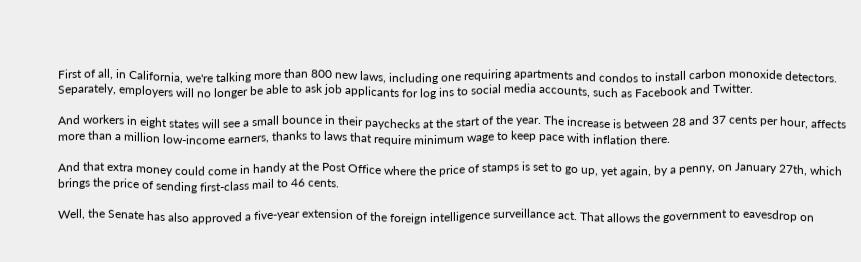First of all, in California, we're talking more than 800 new laws, including one requiring apartments and condos to install carbon monoxide detectors. Separately, employers will no longer be able to ask job applicants for log ins to social media accounts, such as Facebook and Twitter.

And workers in eight states will see a small bounce in their paychecks at the start of the year. The increase is between 28 and 37 cents per hour, affects more than a million low-income earners, thanks to laws that require minimum wage to keep pace with inflation there.

And that extra money could come in handy at the Post Office where the price of stamps is set to go up, yet again, by a penny, on January 27th, which brings the price of sending first-class mail to 46 cents.

Well, the Senate has also approved a five-year extension of the foreign intelligence surveillance act. That allows the government to eavesdrop on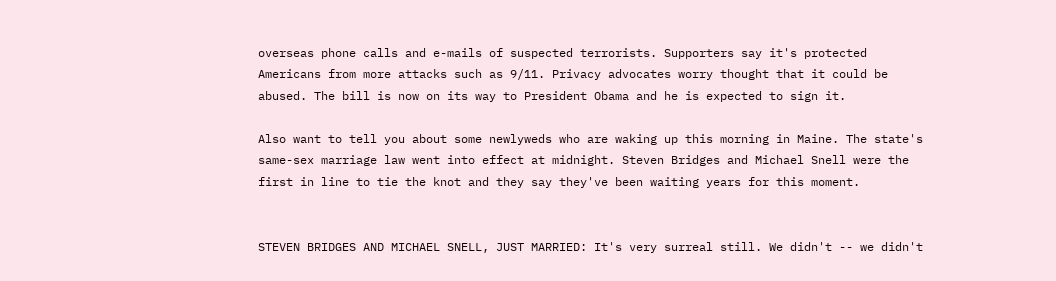overseas phone calls and e-mails of suspected terrorists. Supporters say it's protected Americans from more attacks such as 9/11. Privacy advocates worry thought that it could be abused. The bill is now on its way to President Obama and he is expected to sign it.

Also want to tell you about some newlyweds who are waking up this morning in Maine. The state's same-sex marriage law went into effect at midnight. Steven Bridges and Michael Snell were the first in line to tie the knot and they say they've been waiting years for this moment.


STEVEN BRIDGES AND MICHAEL SNELL, JUST MARRIED: It's very surreal still. We didn't -- we didn't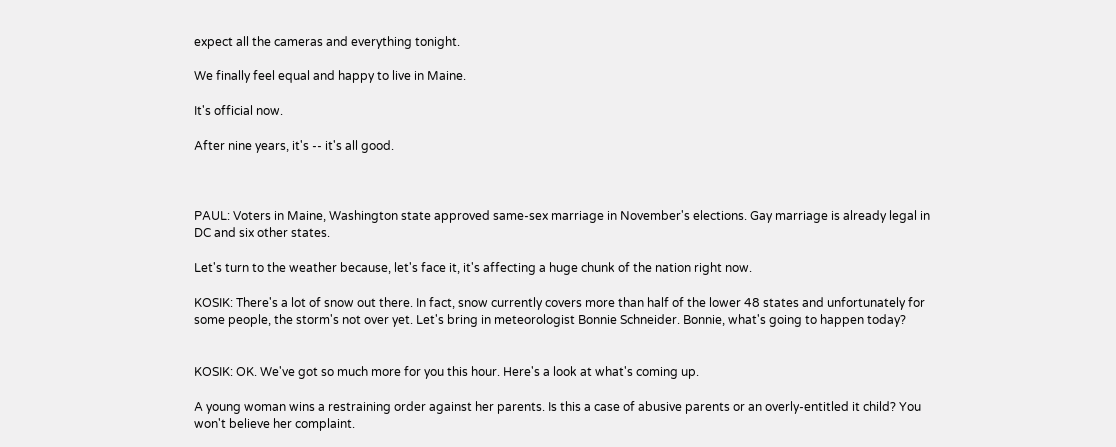expect all the cameras and everything tonight.

We finally feel equal and happy to live in Maine.

It's official now.

After nine years, it's -- it's all good.



PAUL: Voters in Maine, Washington state approved same-sex marriage in November's elections. Gay marriage is already legal in DC and six other states.

Let's turn to the weather because, let's face it, it's affecting a huge chunk of the nation right now.

KOSIK: There's a lot of snow out there. In fact, snow currently covers more than half of the lower 48 states and unfortunately for some people, the storm's not over yet. Let's bring in meteorologist Bonnie Schneider. Bonnie, what's going to happen today?


KOSIK: OK. We've got so much more for you this hour. Here's a look at what's coming up.

A young woman wins a restraining order against her parents. Is this a case of abusive parents or an overly-entitled it child? You won't believe her complaint.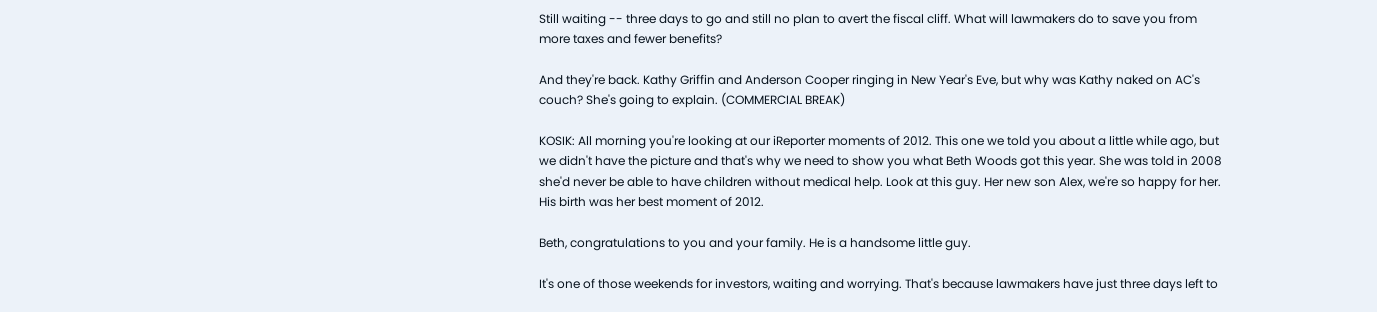Still waiting -- three days to go and still no plan to avert the fiscal cliff. What will lawmakers do to save you from more taxes and fewer benefits?

And they're back. Kathy Griffin and Anderson Cooper ringing in New Year's Eve, but why was Kathy naked on AC's couch? She's going to explain. (COMMERCIAL BREAK)

KOSIK: All morning you're looking at our iReporter moments of 2012. This one we told you about a little while ago, but we didn't have the picture and that's why we need to show you what Beth Woods got this year. She was told in 2008 she'd never be able to have children without medical help. Look at this guy. Her new son Alex, we're so happy for her. His birth was her best moment of 2012.

Beth, congratulations to you and your family. He is a handsome little guy.

It's one of those weekends for investors, waiting and worrying. That's because lawmakers have just three days left to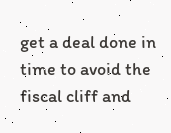get a deal done in time to avoid the fiscal cliff and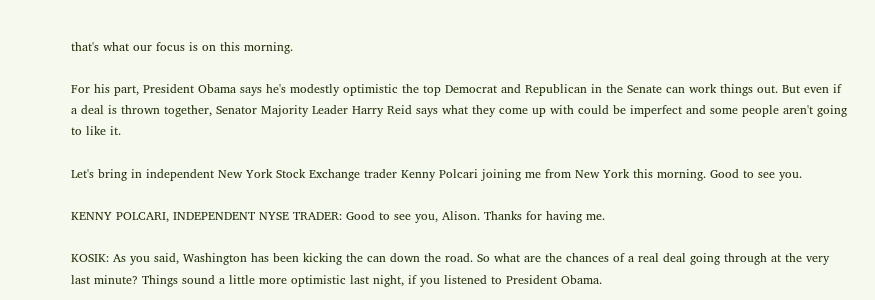that's what our focus is on this morning.

For his part, President Obama says he's modestly optimistic the top Democrat and Republican in the Senate can work things out. But even if a deal is thrown together, Senator Majority Leader Harry Reid says what they come up with could be imperfect and some people aren't going to like it.

Let's bring in independent New York Stock Exchange trader Kenny Polcari joining me from New York this morning. Good to see you.

KENNY POLCARI, INDEPENDENT NYSE TRADER: Good to see you, Alison. Thanks for having me.

KOSIK: As you said, Washington has been kicking the can down the road. So what are the chances of a real deal going through at the very last minute? Things sound a little more optimistic last night, if you listened to President Obama.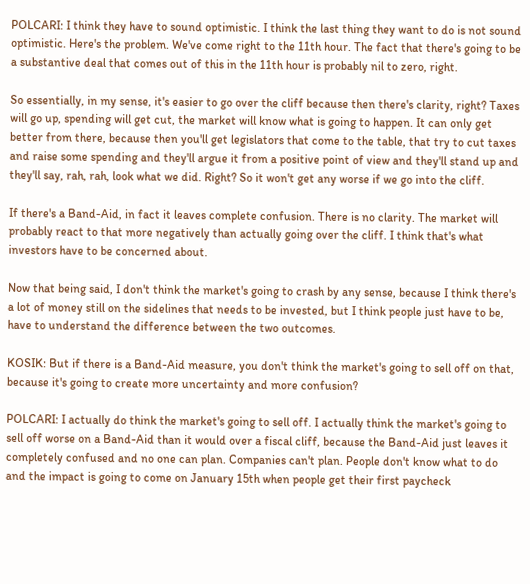POLCARI: I think they have to sound optimistic. I think the last thing they want to do is not sound optimistic. Here's the problem. We've come right to the 11th hour. The fact that there's going to be a substantive deal that comes out of this in the 11th hour is probably nil to zero, right.

So essentially, in my sense, it's easier to go over the cliff because then there's clarity, right? Taxes will go up, spending will get cut, the market will know what is going to happen. It can only get better from there, because then you'll get legislators that come to the table, that try to cut taxes and raise some spending and they'll argue it from a positive point of view and they'll stand up and they'll say, rah, rah, look what we did. Right? So it won't get any worse if we go into the cliff.

If there's a Band-Aid, in fact it leaves complete confusion. There is no clarity. The market will probably react to that more negatively than actually going over the cliff. I think that's what investors have to be concerned about.

Now that being said, I don't think the market's going to crash by any sense, because I think there's a lot of money still on the sidelines that needs to be invested, but I think people just have to be, have to understand the difference between the two outcomes.

KOSIK: But if there is a Band-Aid measure, you don't think the market's going to sell off on that, because it's going to create more uncertainty and more confusion?

POLCARI: I actually do think the market's going to sell off. I actually think the market's going to sell off worse on a Band-Aid than it would over a fiscal cliff, because the Band-Aid just leaves it completely confused and no one can plan. Companies can't plan. People don't know what to do and the impact is going to come on January 15th when people get their first paycheck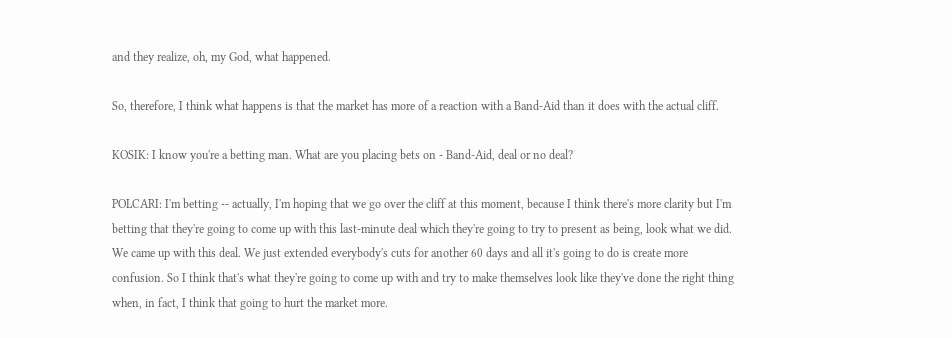and they realize, oh, my God, what happened.

So, therefore, I think what happens is that the market has more of a reaction with a Band-Aid than it does with the actual cliff.

KOSIK: I know you're a betting man. What are you placing bets on - Band-Aid, deal or no deal?

POLCARI: I'm betting -- actually, I'm hoping that we go over the cliff at this moment, because I think there's more clarity but I'm betting that they're going to come up with this last-minute deal which they're going to try to present as being, look what we did. We came up with this deal. We just extended everybody's cuts for another 60 days and all it's going to do is create more confusion. So I think that's what they're going to come up with and try to make themselves look like they've done the right thing when, in fact, I think that going to hurt the market more.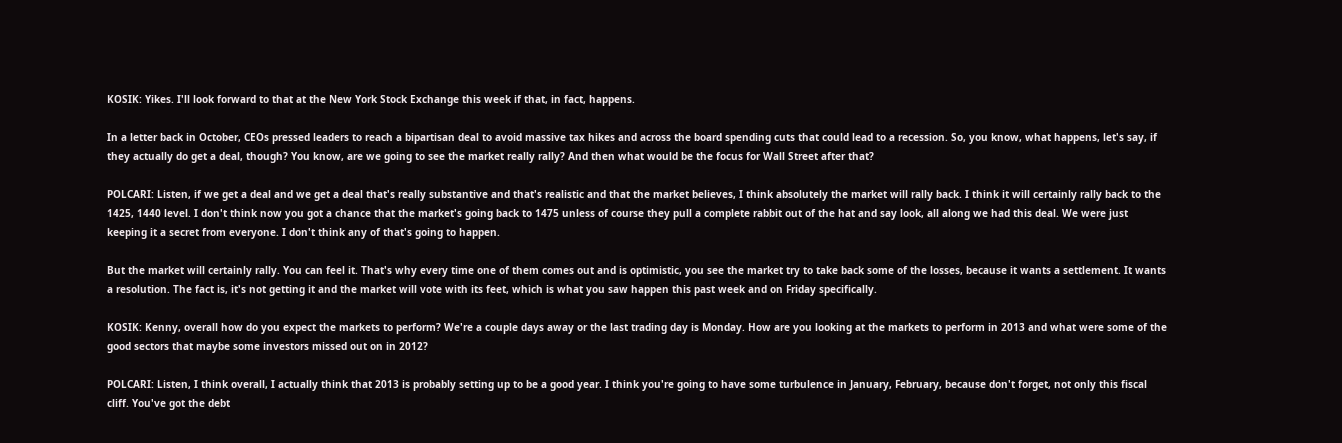KOSIK: Yikes. I'll look forward to that at the New York Stock Exchange this week if that, in fact, happens.

In a letter back in October, CEOs pressed leaders to reach a bipartisan deal to avoid massive tax hikes and across the board spending cuts that could lead to a recession. So, you know, what happens, let's say, if they actually do get a deal, though? You know, are we going to see the market really rally? And then what would be the focus for Wall Street after that?

POLCARI: Listen, if we get a deal and we get a deal that's really substantive and that's realistic and that the market believes, I think absolutely the market will rally back. I think it will certainly rally back to the 1425, 1440 level. I don't think now you got a chance that the market's going back to 1475 unless of course they pull a complete rabbit out of the hat and say look, all along we had this deal. We were just keeping it a secret from everyone. I don't think any of that's going to happen.

But the market will certainly rally. You can feel it. That's why every time one of them comes out and is optimistic, you see the market try to take back some of the losses, because it wants a settlement. It wants a resolution. The fact is, it's not getting it and the market will vote with its feet, which is what you saw happen this past week and on Friday specifically.

KOSIK: Kenny, overall how do you expect the markets to perform? We're a couple days away or the last trading day is Monday. How are you looking at the markets to perform in 2013 and what were some of the good sectors that maybe some investors missed out on in 2012?

POLCARI: Listen, I think overall, I actually think that 2013 is probably setting up to be a good year. I think you're going to have some turbulence in January, February, because don't forget, not only this fiscal cliff. You've got the debt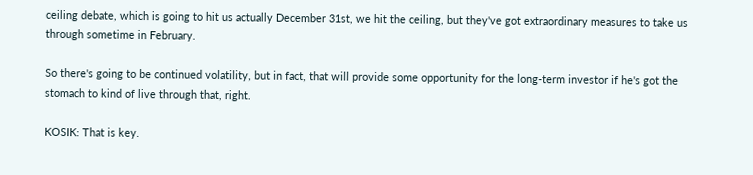ceiling debate, which is going to hit us actually December 31st, we hit the ceiling, but they've got extraordinary measures to take us through sometime in February.

So there's going to be continued volatility, but in fact, that will provide some opportunity for the long-term investor if he's got the stomach to kind of live through that, right.

KOSIK: That is key.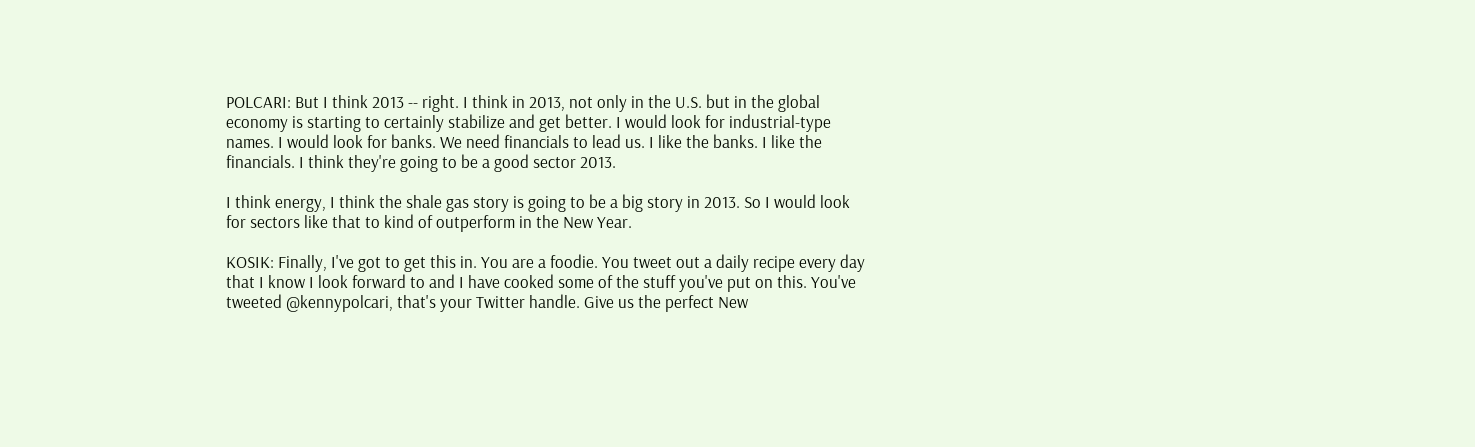POLCARI: But I think 2013 -- right. I think in 2013, not only in the U.S. but in the global economy is starting to certainly stabilize and get better. I would look for industrial-type names. I would look for banks. We need financials to lead us. I like the banks. I like the financials. I think they're going to be a good sector 2013.

I think energy, I think the shale gas story is going to be a big story in 2013. So I would look for sectors like that to kind of outperform in the New Year.

KOSIK: Finally, I've got to get this in. You are a foodie. You tweet out a daily recipe every day that I know I look forward to and I have cooked some of the stuff you've put on this. You've tweeted @kennypolcari, that's your Twitter handle. Give us the perfect New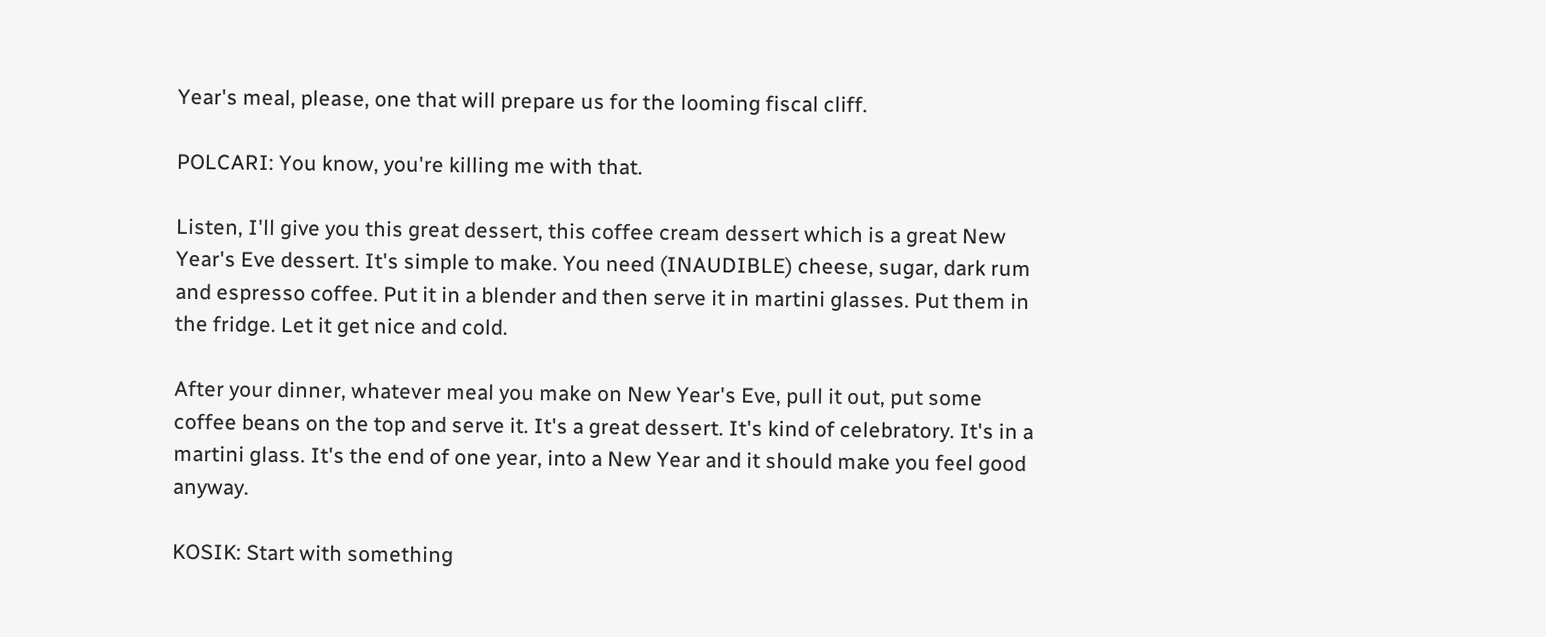Year's meal, please, one that will prepare us for the looming fiscal cliff.

POLCARI: You know, you're killing me with that.

Listen, I'll give you this great dessert, this coffee cream dessert which is a great New Year's Eve dessert. It's simple to make. You need (INAUDIBLE) cheese, sugar, dark rum and espresso coffee. Put it in a blender and then serve it in martini glasses. Put them in the fridge. Let it get nice and cold.

After your dinner, whatever meal you make on New Year's Eve, pull it out, put some coffee beans on the top and serve it. It's a great dessert. It's kind of celebratory. It's in a martini glass. It's the end of one year, into a New Year and it should make you feel good anyway.

KOSIK: Start with something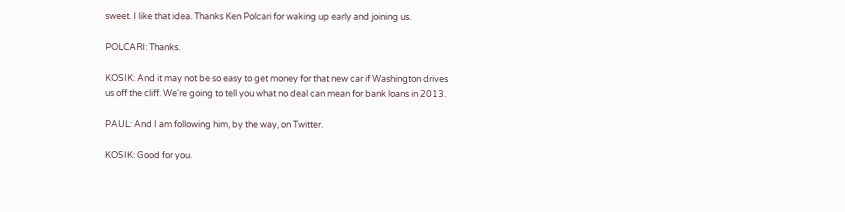sweet. I like that idea. Thanks Ken Polcari for waking up early and joining us.

POLCARI: Thanks.

KOSIK: And it may not be so easy to get money for that new car if Washington drives us off the cliff. We're going to tell you what no deal can mean for bank loans in 2013.

PAUL: And I am following him, by the way, on Twitter.

KOSIK: Good for you.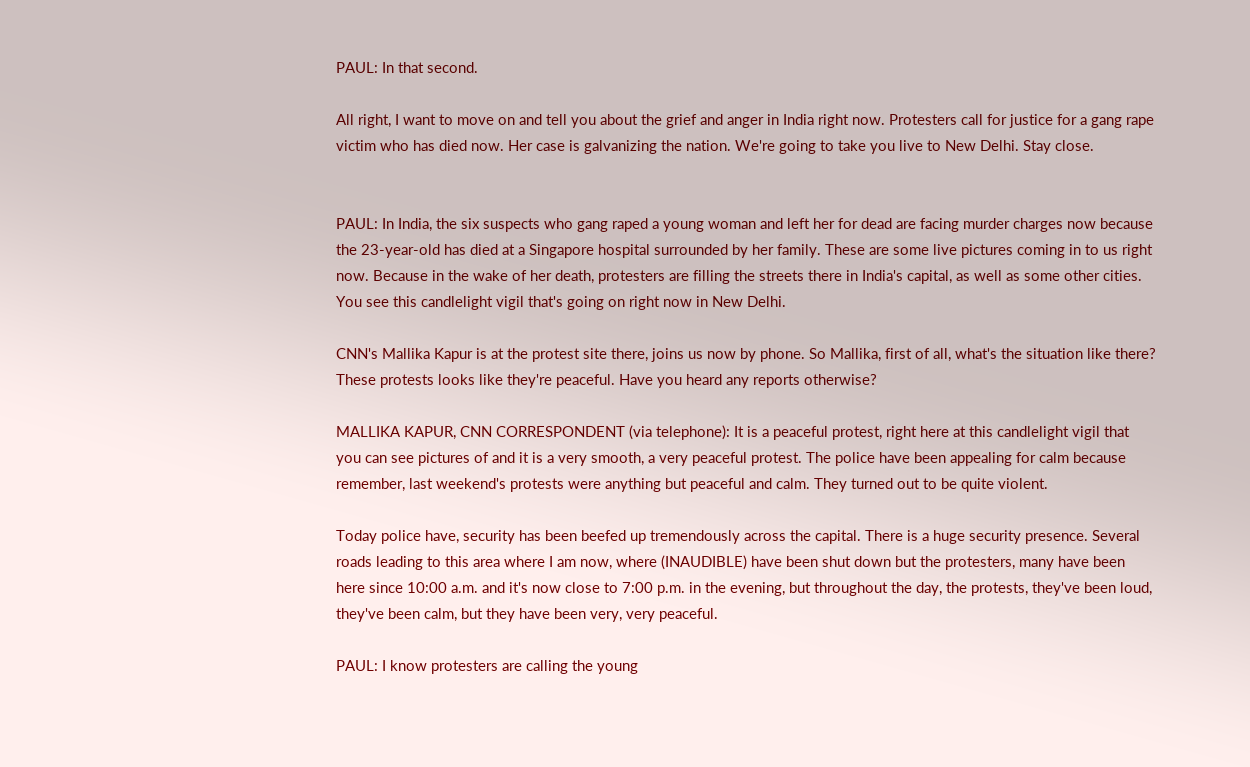PAUL: In that second.

All right, I want to move on and tell you about the grief and anger in India right now. Protesters call for justice for a gang rape victim who has died now. Her case is galvanizing the nation. We're going to take you live to New Delhi. Stay close.


PAUL: In India, the six suspects who gang raped a young woman and left her for dead are facing murder charges now because the 23-year-old has died at a Singapore hospital surrounded by her family. These are some live pictures coming in to us right now. Because in the wake of her death, protesters are filling the streets there in India's capital, as well as some other cities. You see this candlelight vigil that's going on right now in New Delhi.

CNN's Mallika Kapur is at the protest site there, joins us now by phone. So Mallika, first of all, what's the situation like there? These protests looks like they're peaceful. Have you heard any reports otherwise?

MALLIKA KAPUR, CNN CORRESPONDENT (via telephone): It is a peaceful protest, right here at this candlelight vigil that you can see pictures of and it is a very smooth, a very peaceful protest. The police have been appealing for calm because remember, last weekend's protests were anything but peaceful and calm. They turned out to be quite violent.

Today police have, security has been beefed up tremendously across the capital. There is a huge security presence. Several roads leading to this area where I am now, where (INAUDIBLE) have been shut down but the protesters, many have been here since 10:00 a.m. and it's now close to 7:00 p.m. in the evening, but throughout the day, the protests, they've been loud, they've been calm, but they have been very, very peaceful.

PAUL: I know protesters are calling the young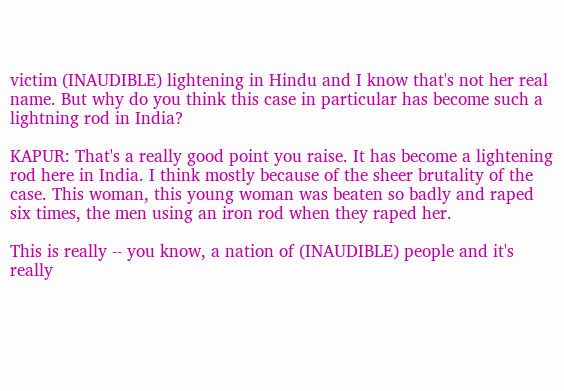victim (INAUDIBLE) lightening in Hindu and I know that's not her real name. But why do you think this case in particular has become such a lightning rod in India?

KAPUR: That's a really good point you raise. It has become a lightening rod here in India. I think mostly because of the sheer brutality of the case. This woman, this young woman was beaten so badly and raped six times, the men using an iron rod when they raped her.

This is really -- you know, a nation of (INAUDIBLE) people and it's really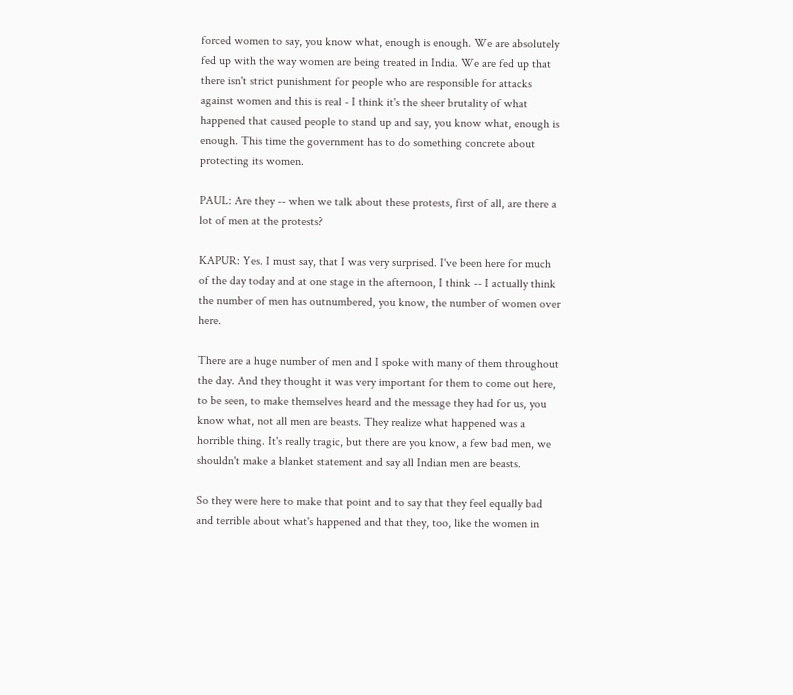forced women to say, you know what, enough is enough. We are absolutely fed up with the way women are being treated in India. We are fed up that there isn't strict punishment for people who are responsible for attacks against women and this is real - I think it's the sheer brutality of what happened that caused people to stand up and say, you know what, enough is enough. This time the government has to do something concrete about protecting its women.

PAUL: Are they -- when we talk about these protests, first of all, are there a lot of men at the protests?

KAPUR: Yes. I must say, that I was very surprised. I've been here for much of the day today and at one stage in the afternoon, I think -- I actually think the number of men has outnumbered, you know, the number of women over here.

There are a huge number of men and I spoke with many of them throughout the day. And they thought it was very important for them to come out here, to be seen, to make themselves heard and the message they had for us, you know what, not all men are beasts. They realize what happened was a horrible thing. It's really tragic, but there are you know, a few bad men, we shouldn't make a blanket statement and say all Indian men are beasts.

So they were here to make that point and to say that they feel equally bad and terrible about what's happened and that they, too, like the women in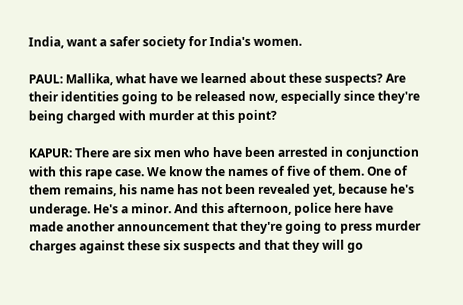India, want a safer society for India's women.

PAUL: Mallika, what have we learned about these suspects? Are their identities going to be released now, especially since they're being charged with murder at this point?

KAPUR: There are six men who have been arrested in conjunction with this rape case. We know the names of five of them. One of them remains, his name has not been revealed yet, because he's underage. He's a minor. And this afternoon, police here have made another announcement that they're going to press murder charges against these six suspects and that they will go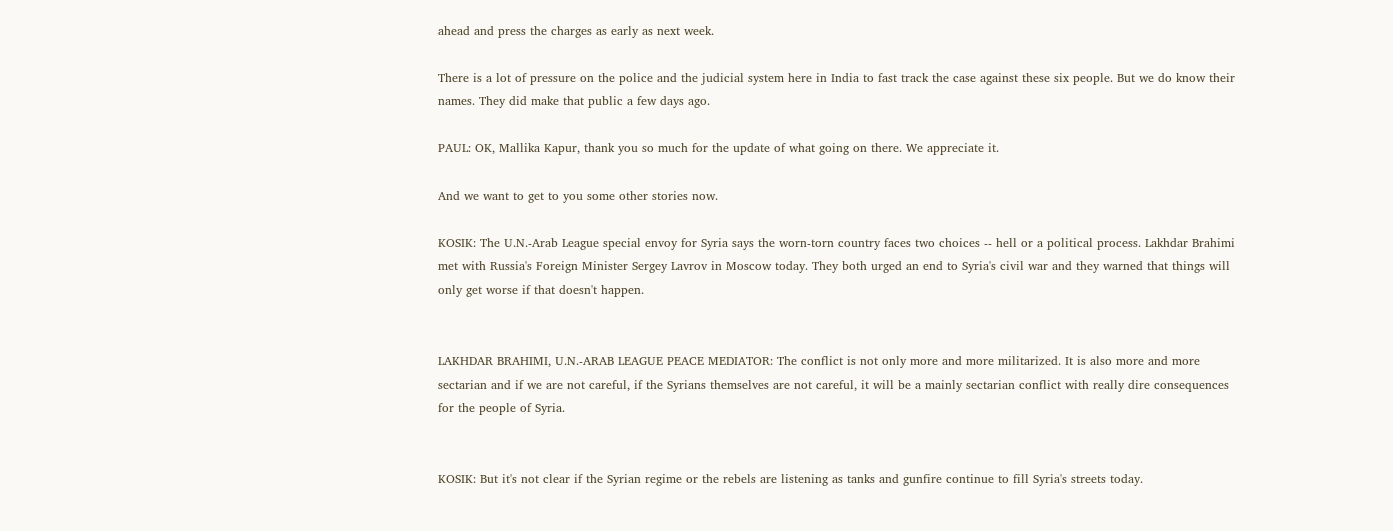ahead and press the charges as early as next week.

There is a lot of pressure on the police and the judicial system here in India to fast track the case against these six people. But we do know their names. They did make that public a few days ago.

PAUL: OK, Mallika Kapur, thank you so much for the update of what going on there. We appreciate it.

And we want to get to you some other stories now.

KOSIK: The U.N.-Arab League special envoy for Syria says the worn-torn country faces two choices -- hell or a political process. Lakhdar Brahimi met with Russia's Foreign Minister Sergey Lavrov in Moscow today. They both urged an end to Syria's civil war and they warned that things will only get worse if that doesn't happen.


LAKHDAR BRAHIMI, U.N.-ARAB LEAGUE PEACE MEDIATOR: The conflict is not only more and more militarized. It is also more and more sectarian and if we are not careful, if the Syrians themselves are not careful, it will be a mainly sectarian conflict with really dire consequences for the people of Syria.


KOSIK: But it's not clear if the Syrian regime or the rebels are listening as tanks and gunfire continue to fill Syria's streets today.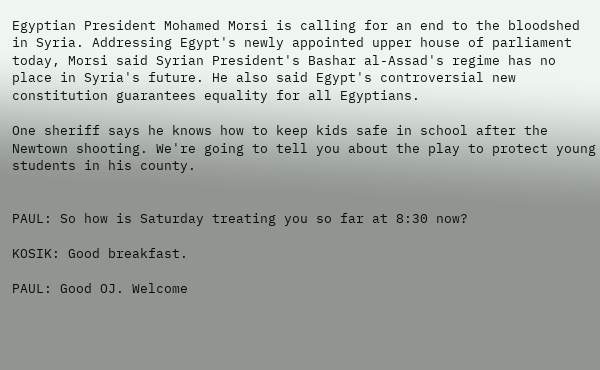Egyptian President Mohamed Morsi is calling for an end to the bloodshed in Syria. Addressing Egypt's newly appointed upper house of parliament today, Morsi said Syrian President's Bashar al-Assad's regime has no place in Syria's future. He also said Egypt's controversial new constitution guarantees equality for all Egyptians.

One sheriff says he knows how to keep kids safe in school after the Newtown shooting. We're going to tell you about the play to protect young students in his county.


PAUL: So how is Saturday treating you so far at 8:30 now?

KOSIK: Good breakfast.

PAUL: Good OJ. Welcome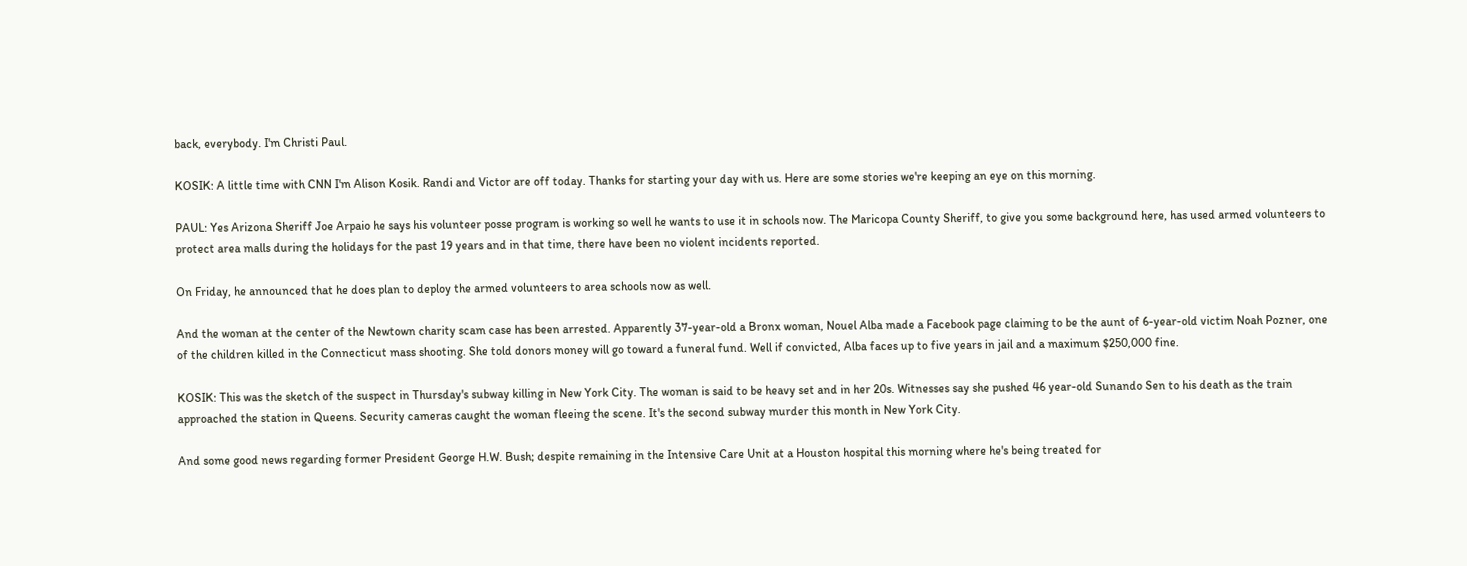back, everybody. I'm Christi Paul.

KOSIK: A little time with CNN I'm Alison Kosik. Randi and Victor are off today. Thanks for starting your day with us. Here are some stories we're keeping an eye on this morning.

PAUL: Yes Arizona Sheriff Joe Arpaio he says his volunteer posse program is working so well he wants to use it in schools now. The Maricopa County Sheriff, to give you some background here, has used armed volunteers to protect area malls during the holidays for the past 19 years and in that time, there have been no violent incidents reported.

On Friday, he announced that he does plan to deploy the armed volunteers to area schools now as well.

And the woman at the center of the Newtown charity scam case has been arrested. Apparently 37-year-old a Bronx woman, Nouel Alba made a Facebook page claiming to be the aunt of 6-year-old victim Noah Pozner, one of the children killed in the Connecticut mass shooting. She told donors money will go toward a funeral fund. Well if convicted, Alba faces up to five years in jail and a maximum $250,000 fine.

KOSIK: This was the sketch of the suspect in Thursday's subway killing in New York City. The woman is said to be heavy set and in her 20s. Witnesses say she pushed 46 year-old Sunando Sen to his death as the train approached the station in Queens. Security cameras caught the woman fleeing the scene. It's the second subway murder this month in New York City.

And some good news regarding former President George H.W. Bush; despite remaining in the Intensive Care Unit at a Houston hospital this morning where he's being treated for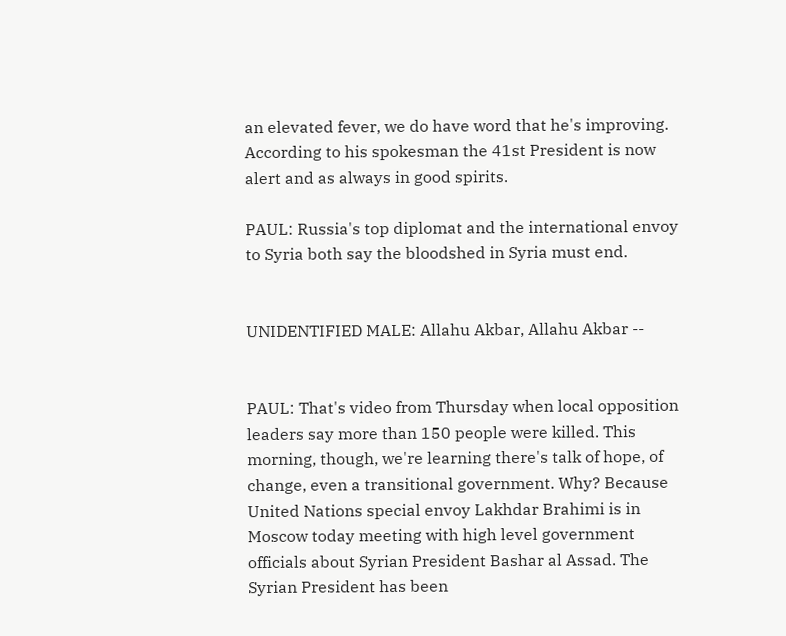an elevated fever, we do have word that he's improving. According to his spokesman the 41st President is now alert and as always in good spirits.

PAUL: Russia's top diplomat and the international envoy to Syria both say the bloodshed in Syria must end.


UNIDENTIFIED MALE: Allahu Akbar, Allahu Akbar --


PAUL: That's video from Thursday when local opposition leaders say more than 150 people were killed. This morning, though, we're learning there's talk of hope, of change, even a transitional government. Why? Because United Nations special envoy Lakhdar Brahimi is in Moscow today meeting with high level government officials about Syrian President Bashar al Assad. The Syrian President has been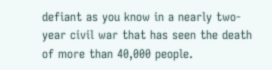defiant as you know in a nearly two-year civil war that has seen the death of more than 40,000 people.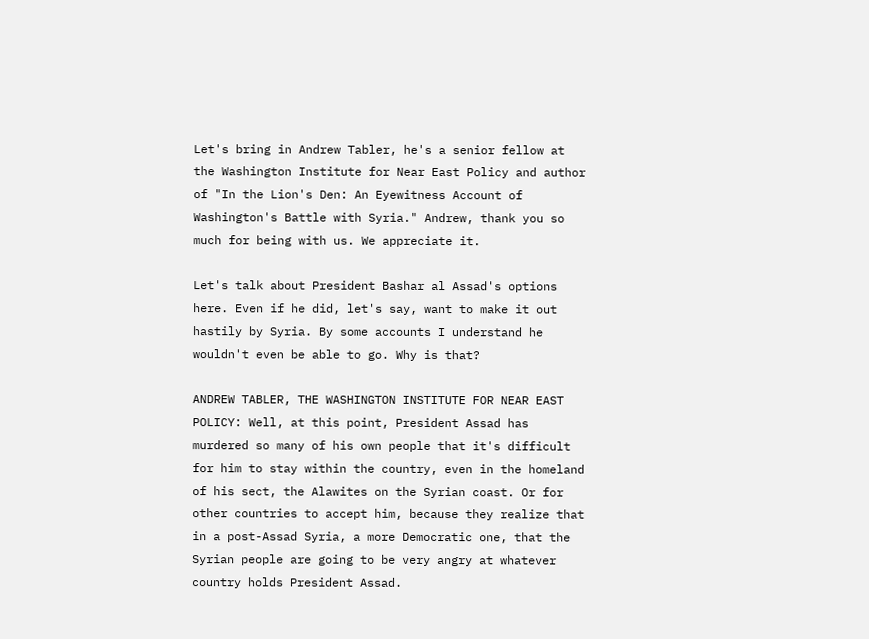Let's bring in Andrew Tabler, he's a senior fellow at the Washington Institute for Near East Policy and author of "In the Lion's Den: An Eyewitness Account of Washington's Battle with Syria." Andrew, thank you so much for being with us. We appreciate it.

Let's talk about President Bashar al Assad's options here. Even if he did, let's say, want to make it out hastily by Syria. By some accounts I understand he wouldn't even be able to go. Why is that?

ANDREW TABLER, THE WASHINGTON INSTITUTE FOR NEAR EAST POLICY: Well, at this point, President Assad has murdered so many of his own people that it's difficult for him to stay within the country, even in the homeland of his sect, the Alawites on the Syrian coast. Or for other countries to accept him, because they realize that in a post-Assad Syria, a more Democratic one, that the Syrian people are going to be very angry at whatever country holds President Assad.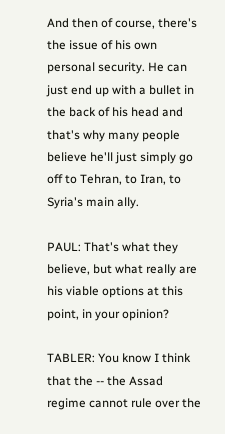And then of course, there's the issue of his own personal security. He can just end up with a bullet in the back of his head and that's why many people believe he'll just simply go off to Tehran, to Iran, to Syria's main ally.

PAUL: That's what they believe, but what really are his viable options at this point, in your opinion?

TABLER: You know I think that the -- the Assad regime cannot rule over the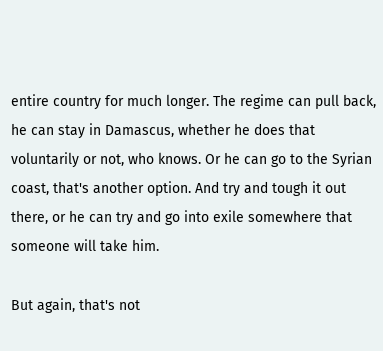entire country for much longer. The regime can pull back, he can stay in Damascus, whether he does that voluntarily or not, who knows. Or he can go to the Syrian coast, that's another option. And try and tough it out there, or he can try and go into exile somewhere that someone will take him.

But again, that's not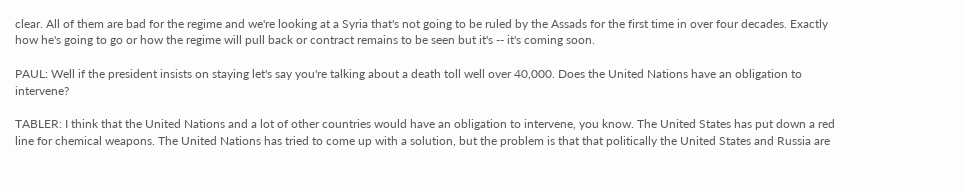clear. All of them are bad for the regime and we're looking at a Syria that's not going to be ruled by the Assads for the first time in over four decades. Exactly how he's going to go or how the regime will pull back or contract remains to be seen but it's -- it's coming soon.

PAUL: Well if the president insists on staying let's say you're talking about a death toll well over 40,000. Does the United Nations have an obligation to intervene?

TABLER: I think that the United Nations and a lot of other countries would have an obligation to intervene, you know. The United States has put down a red line for chemical weapons. The United Nations has tried to come up with a solution, but the problem is that that politically the United States and Russia are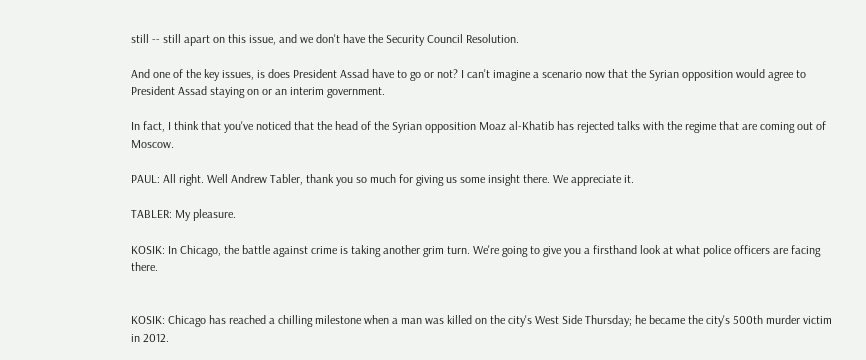still -- still apart on this issue, and we don't have the Security Council Resolution.

And one of the key issues, is does President Assad have to go or not? I can't imagine a scenario now that the Syrian opposition would agree to President Assad staying on or an interim government.

In fact, I think that you've noticed that the head of the Syrian opposition Moaz al-Khatib has rejected talks with the regime that are coming out of Moscow.

PAUL: All right. Well Andrew Tabler, thank you so much for giving us some insight there. We appreciate it.

TABLER: My pleasure.

KOSIK: In Chicago, the battle against crime is taking another grim turn. We're going to give you a firsthand look at what police officers are facing there.


KOSIK: Chicago has reached a chilling milestone when a man was killed on the city's West Side Thursday; he became the city's 500th murder victim in 2012.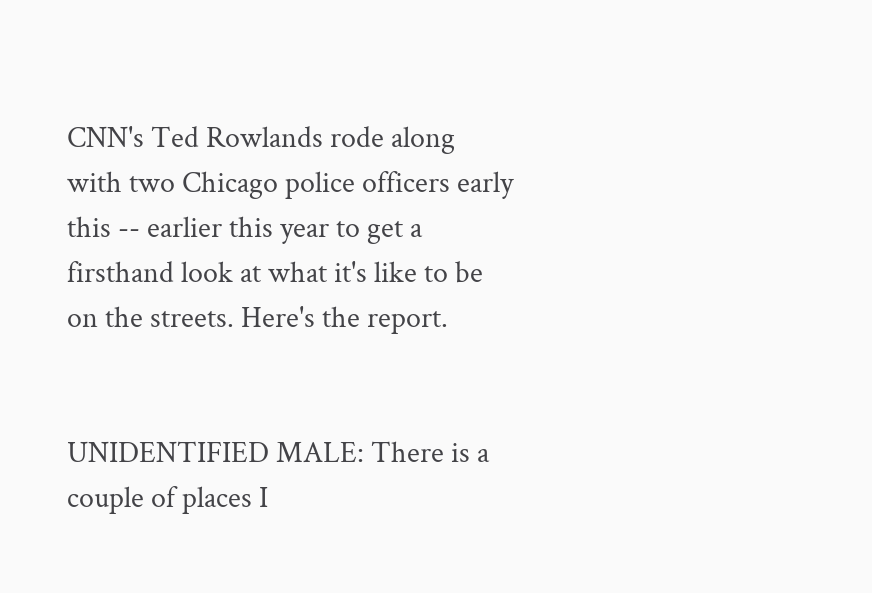CNN's Ted Rowlands rode along with two Chicago police officers early this -- earlier this year to get a firsthand look at what it's like to be on the streets. Here's the report.


UNIDENTIFIED MALE: There is a couple of places I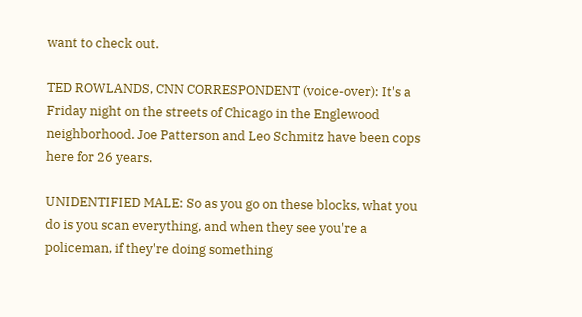want to check out.

TED ROWLANDS, CNN CORRESPONDENT (voice-over): It's a Friday night on the streets of Chicago in the Englewood neighborhood. Joe Patterson and Leo Schmitz have been cops here for 26 years.

UNIDENTIFIED MALE: So as you go on these blocks, what you do is you scan everything, and when they see you're a policeman, if they're doing something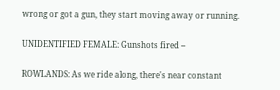wrong or got a gun, they start moving away or running.

UNIDENTIFIED FEMALE: Gunshots fired --

ROWLANDS: As we ride along, there's near constant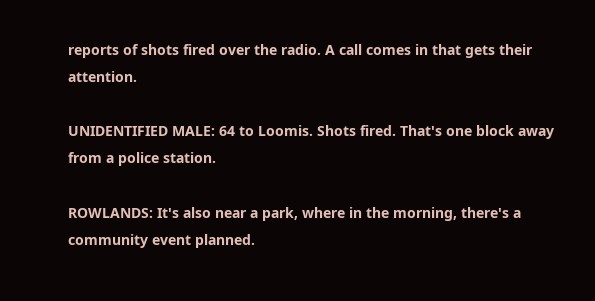reports of shots fired over the radio. A call comes in that gets their attention.

UNIDENTIFIED MALE: 64 to Loomis. Shots fired. That's one block away from a police station.

ROWLANDS: It's also near a park, where in the morning, there's a community event planned.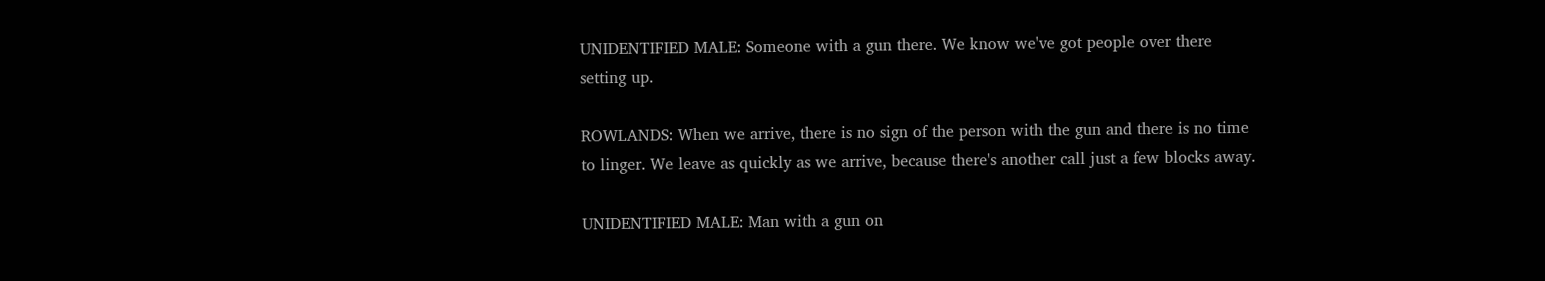UNIDENTIFIED MALE: Someone with a gun there. We know we've got people over there setting up.

ROWLANDS: When we arrive, there is no sign of the person with the gun and there is no time to linger. We leave as quickly as we arrive, because there's another call just a few blocks away.

UNIDENTIFIED MALE: Man with a gun on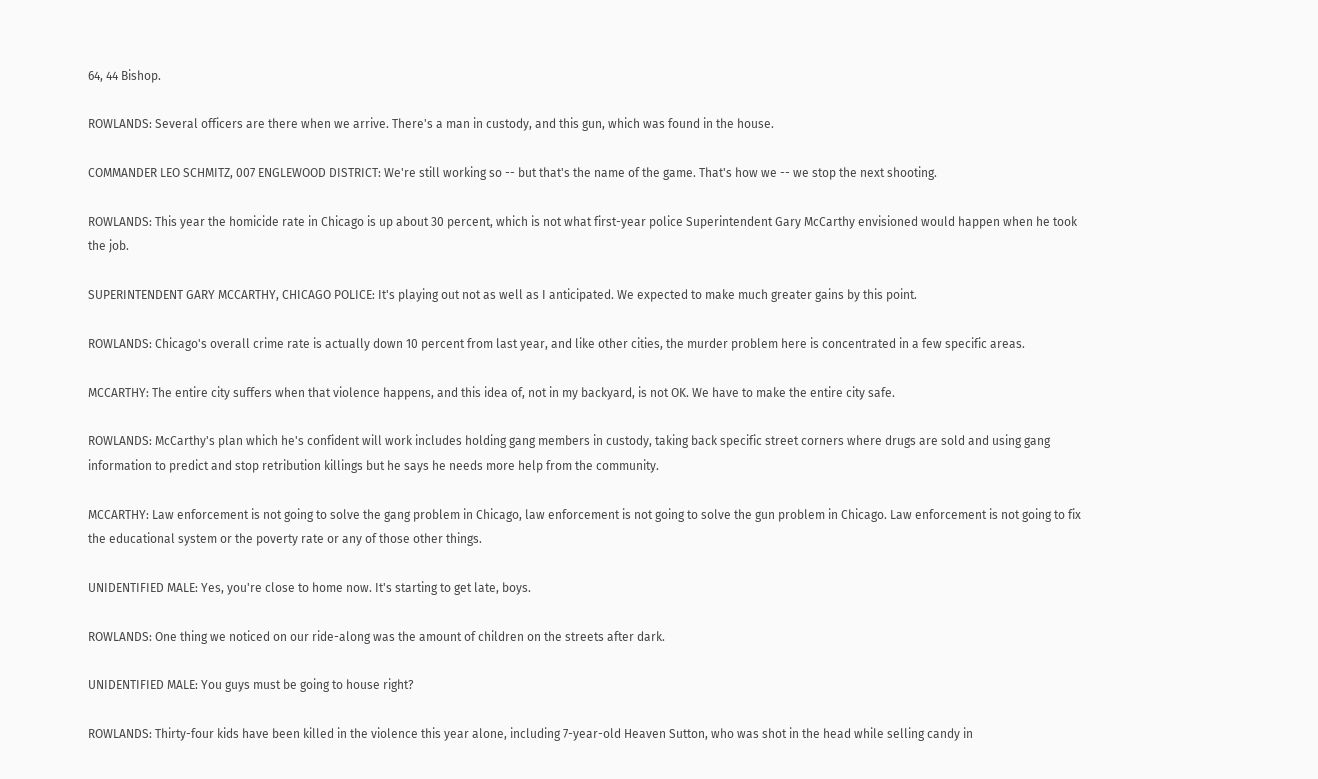64, 44 Bishop.

ROWLANDS: Several officers are there when we arrive. There's a man in custody, and this gun, which was found in the house.

COMMANDER LEO SCHMITZ, 007 ENGLEWOOD DISTRICT: We're still working so -- but that's the name of the game. That's how we -- we stop the next shooting.

ROWLANDS: This year the homicide rate in Chicago is up about 30 percent, which is not what first-year police Superintendent Gary McCarthy envisioned would happen when he took the job.

SUPERINTENDENT GARY MCCARTHY, CHICAGO POLICE: It's playing out not as well as I anticipated. We expected to make much greater gains by this point.

ROWLANDS: Chicago's overall crime rate is actually down 10 percent from last year, and like other cities, the murder problem here is concentrated in a few specific areas.

MCCARTHY: The entire city suffers when that violence happens, and this idea of, not in my backyard, is not OK. We have to make the entire city safe.

ROWLANDS: McCarthy's plan which he's confident will work includes holding gang members in custody, taking back specific street corners where drugs are sold and using gang information to predict and stop retribution killings but he says he needs more help from the community.

MCCARTHY: Law enforcement is not going to solve the gang problem in Chicago, law enforcement is not going to solve the gun problem in Chicago. Law enforcement is not going to fix the educational system or the poverty rate or any of those other things.

UNIDENTIFIED MALE: Yes, you're close to home now. It's starting to get late, boys.

ROWLANDS: One thing we noticed on our ride-along was the amount of children on the streets after dark.

UNIDENTIFIED MALE: You guys must be going to house right?

ROWLANDS: Thirty-four kids have been killed in the violence this year alone, including 7-year-old Heaven Sutton, who was shot in the head while selling candy in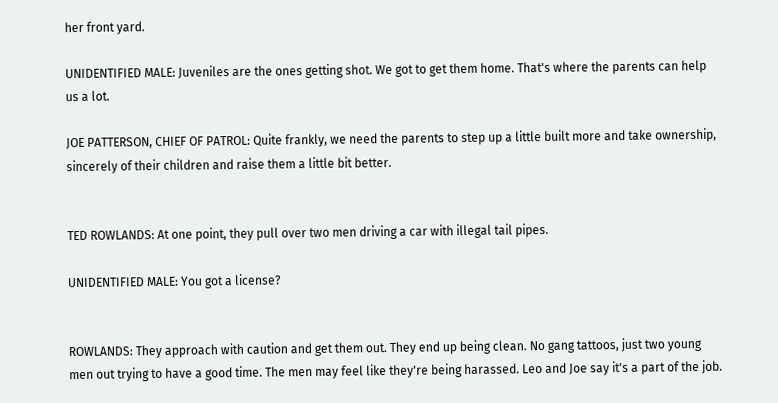her front yard.

UNIDENTIFIED MALE: Juveniles are the ones getting shot. We got to get them home. That's where the parents can help us a lot.

JOE PATTERSON, CHIEF OF PATROL: Quite frankly, we need the parents to step up a little built more and take ownership, sincerely of their children and raise them a little bit better.


TED ROWLANDS: At one point, they pull over two men driving a car with illegal tail pipes.

UNIDENTIFIED MALE: You got a license?


ROWLANDS: They approach with caution and get them out. They end up being clean. No gang tattoos, just two young men out trying to have a good time. The men may feel like they're being harassed. Leo and Joe say it's a part of the job.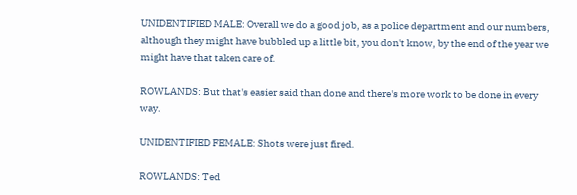UNIDENTIFIED MALE: Overall we do a good job, as a police department and our numbers, although they might have bubbled up a little bit, you don't know, by the end of the year we might have that taken care of.

ROWLANDS: But that's easier said than done and there's more work to be done in every way.

UNIDENTIFIED FEMALE: Shots were just fired.

ROWLANDS: Ted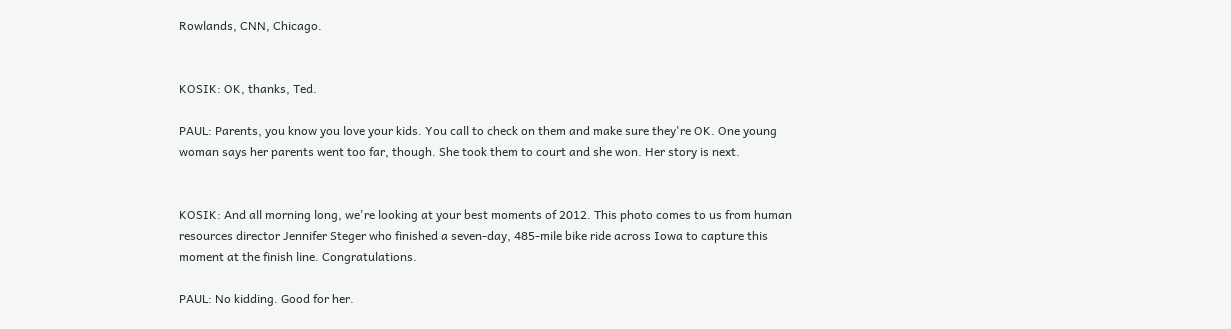Rowlands, CNN, Chicago.


KOSIK: OK, thanks, Ted.

PAUL: Parents, you know you love your kids. You call to check on them and make sure they're OK. One young woman says her parents went too far, though. She took them to court and she won. Her story is next.


KOSIK: And all morning long, we're looking at your best moments of 2012. This photo comes to us from human resources director Jennifer Steger who finished a seven-day, 485-mile bike ride across Iowa to capture this moment at the finish line. Congratulations.

PAUL: No kidding. Good for her.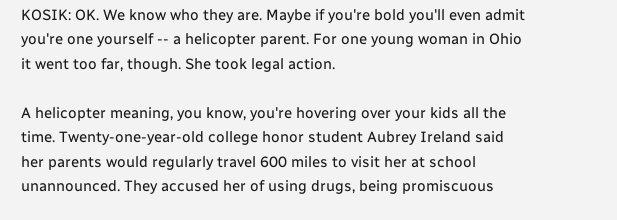KOSIK: OK. We know who they are. Maybe if you're bold you'll even admit you're one yourself -- a helicopter parent. For one young woman in Ohio it went too far, though. She took legal action.

A helicopter meaning, you know, you're hovering over your kids all the time. Twenty-one-year-old college honor student Aubrey Ireland said her parents would regularly travel 600 miles to visit her at school unannounced. They accused her of using drugs, being promiscuous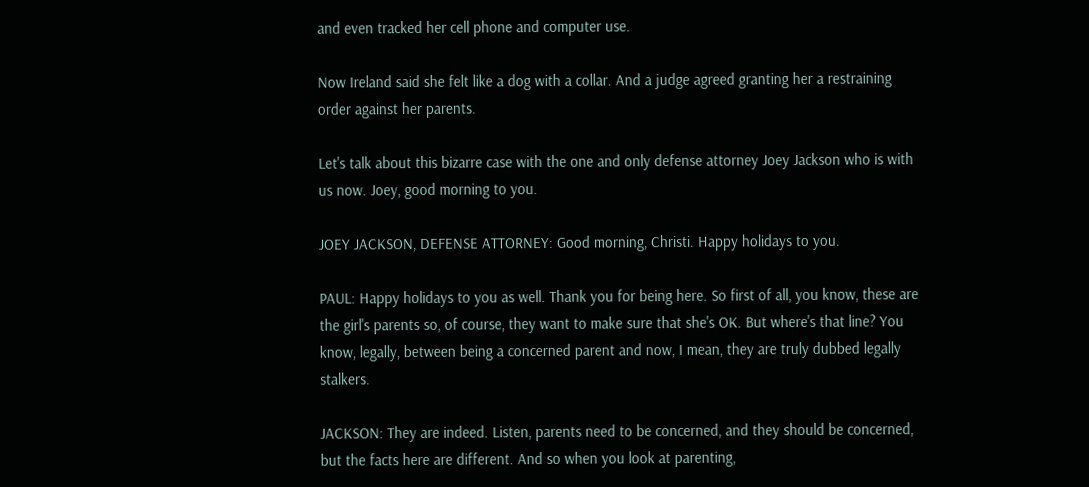and even tracked her cell phone and computer use.

Now Ireland said she felt like a dog with a collar. And a judge agreed granting her a restraining order against her parents.

Let's talk about this bizarre case with the one and only defense attorney Joey Jackson who is with us now. Joey, good morning to you.

JOEY JACKSON, DEFENSE ATTORNEY: Good morning, Christi. Happy holidays to you.

PAUL: Happy holidays to you as well. Thank you for being here. So first of all, you know, these are the girl's parents so, of course, they want to make sure that she's OK. But where's that line? You know, legally, between being a concerned parent and now, I mean, they are truly dubbed legally stalkers.

JACKSON: They are indeed. Listen, parents need to be concerned, and they should be concerned, but the facts here are different. And so when you look at parenting,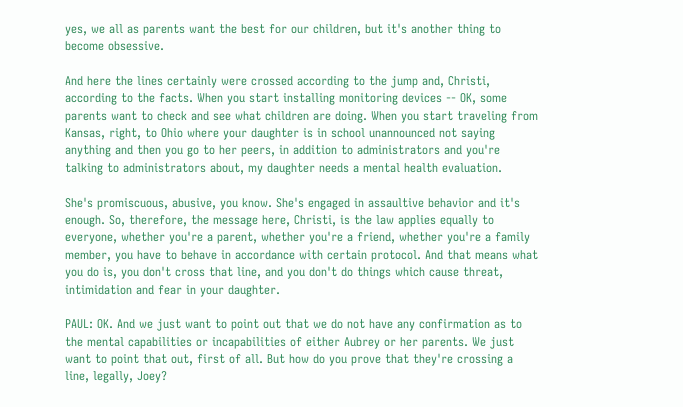yes, we all as parents want the best for our children, but it's another thing to become obsessive.

And here the lines certainly were crossed according to the jump and, Christi, according to the facts. When you start installing monitoring devices -- OK, some parents want to check and see what children are doing. When you start traveling from Kansas, right, to Ohio where your daughter is in school unannounced not saying anything and then you go to her peers, in addition to administrators and you're talking to administrators about, my daughter needs a mental health evaluation.

She's promiscuous, abusive, you know. She's engaged in assaultive behavior and it's enough. So, therefore, the message here, Christi, is the law applies equally to everyone, whether you're a parent, whether you're a friend, whether you're a family member, you have to behave in accordance with certain protocol. And that means what you do is, you don't cross that line, and you don't do things which cause threat, intimidation and fear in your daughter.

PAUL: OK. And we just want to point out that we do not have any confirmation as to the mental capabilities or incapabilities of either Aubrey or her parents. We just want to point that out, first of all. But how do you prove that they're crossing a line, legally, Joey?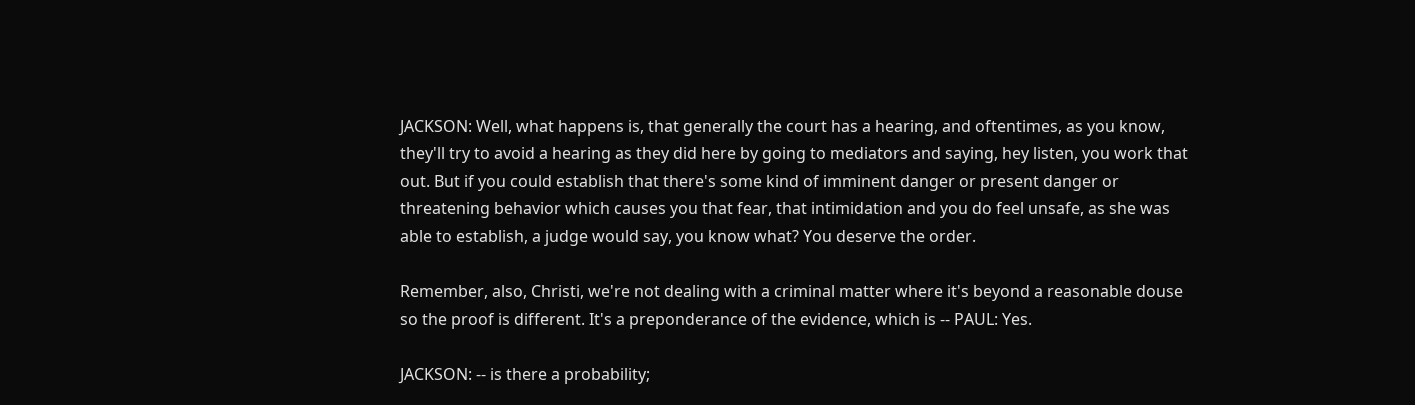JACKSON: Well, what happens is, that generally the court has a hearing, and oftentimes, as you know, they'll try to avoid a hearing as they did here by going to mediators and saying, hey listen, you work that out. But if you could establish that there's some kind of imminent danger or present danger or threatening behavior which causes you that fear, that intimidation and you do feel unsafe, as she was able to establish, a judge would say, you know what? You deserve the order.

Remember, also, Christi, we're not dealing with a criminal matter where it's beyond a reasonable douse so the proof is different. It's a preponderance of the evidence, which is -- PAUL: Yes.

JACKSON: -- is there a probability;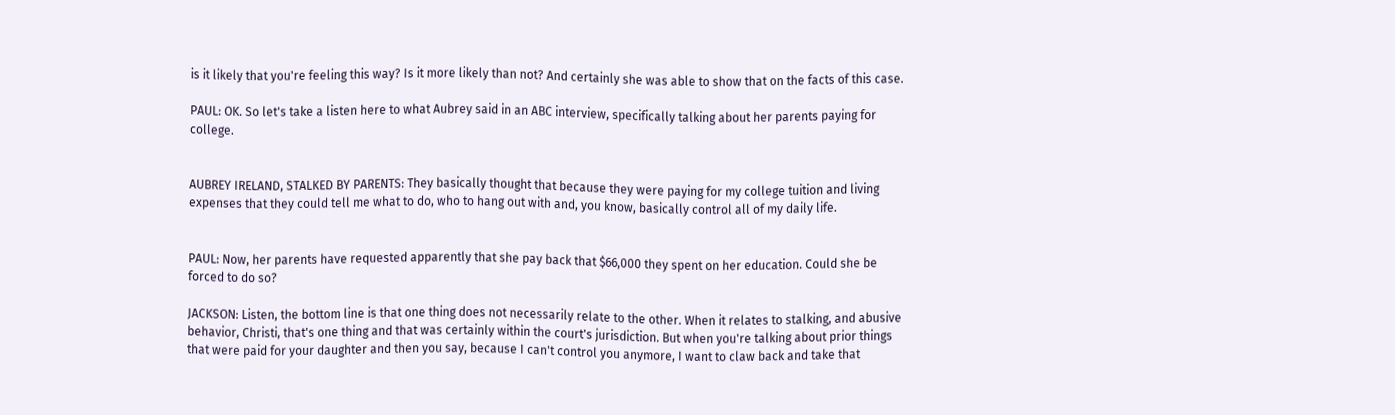is it likely that you're feeling this way? Is it more likely than not? And certainly she was able to show that on the facts of this case.

PAUL: OK. So let's take a listen here to what Aubrey said in an ABC interview, specifically talking about her parents paying for college.


AUBREY IRELAND, STALKED BY PARENTS: They basically thought that because they were paying for my college tuition and living expenses that they could tell me what to do, who to hang out with and, you know, basically control all of my daily life.


PAUL: Now, her parents have requested apparently that she pay back that $66,000 they spent on her education. Could she be forced to do so?

JACKSON: Listen, the bottom line is that one thing does not necessarily relate to the other. When it relates to stalking, and abusive behavior, Christi, that's one thing and that was certainly within the court's jurisdiction. But when you're talking about prior things that were paid for your daughter and then you say, because I can't control you anymore, I want to claw back and take that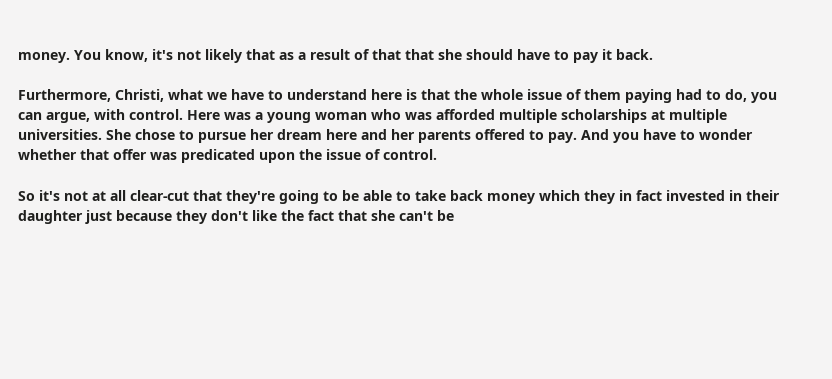money. You know, it's not likely that as a result of that that she should have to pay it back.

Furthermore, Christi, what we have to understand here is that the whole issue of them paying had to do, you can argue, with control. Here was a young woman who was afforded multiple scholarships at multiple universities. She chose to pursue her dream here and her parents offered to pay. And you have to wonder whether that offer was predicated upon the issue of control.

So it's not at all clear-cut that they're going to be able to take back money which they in fact invested in their daughter just because they don't like the fact that she can't be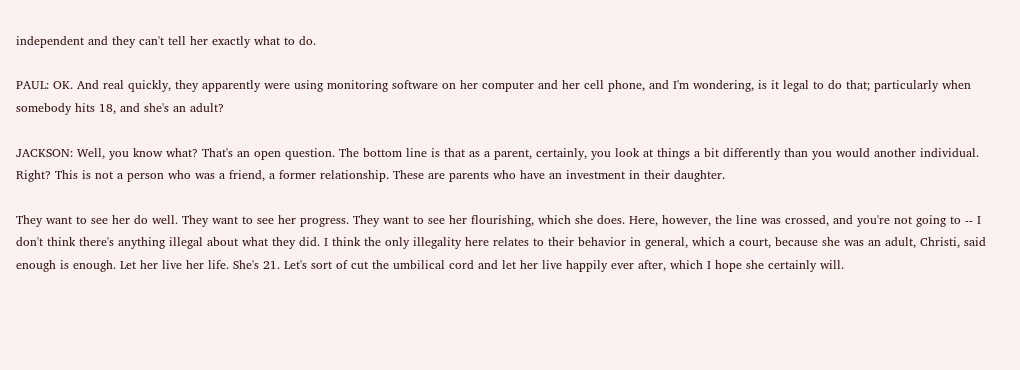independent and they can't tell her exactly what to do.

PAUL: OK. And real quickly, they apparently were using monitoring software on her computer and her cell phone, and I'm wondering, is it legal to do that; particularly when somebody hits 18, and she's an adult?

JACKSON: Well, you know what? That's an open question. The bottom line is that as a parent, certainly, you look at things a bit differently than you would another individual. Right? This is not a person who was a friend, a former relationship. These are parents who have an investment in their daughter.

They want to see her do well. They want to see her progress. They want to see her flourishing, which she does. Here, however, the line was crossed, and you're not going to -- I don't think there's anything illegal about what they did. I think the only illegality here relates to their behavior in general, which a court, because she was an adult, Christi, said enough is enough. Let her live her life. She's 21. Let's sort of cut the umbilical cord and let her live happily ever after, which I hope she certainly will.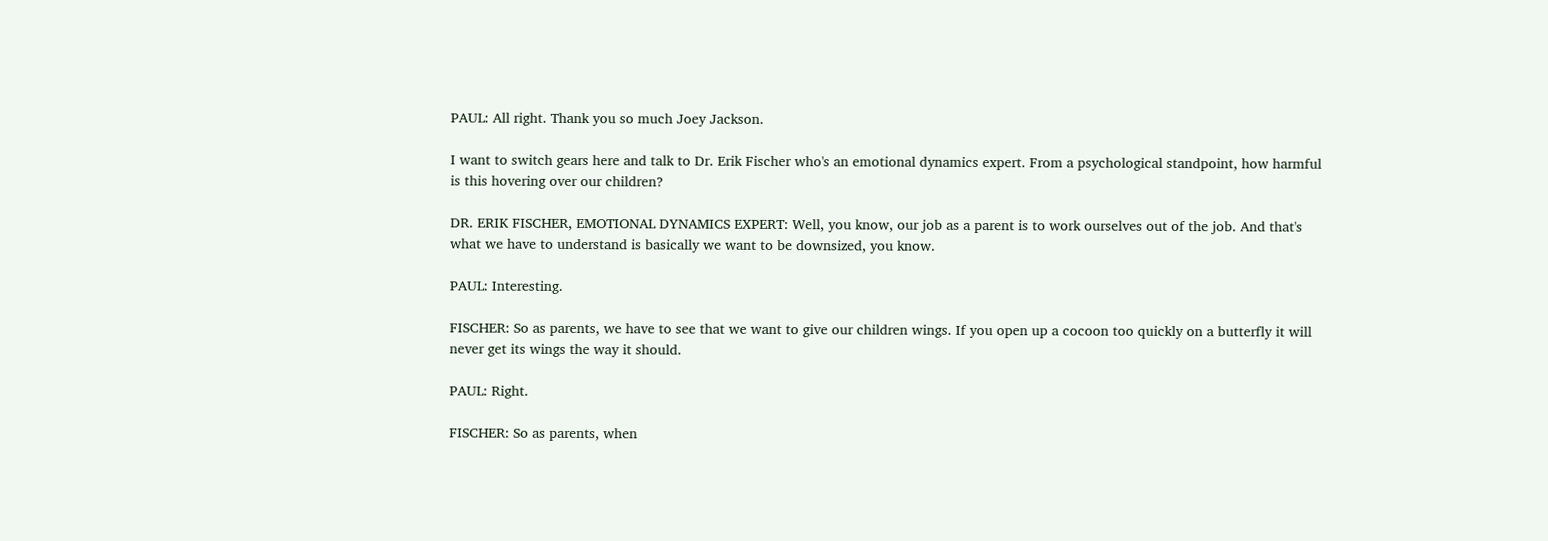PAUL: All right. Thank you so much Joey Jackson.

I want to switch gears here and talk to Dr. Erik Fischer who's an emotional dynamics expert. From a psychological standpoint, how harmful is this hovering over our children?

DR. ERIK FISCHER, EMOTIONAL DYNAMICS EXPERT: Well, you know, our job as a parent is to work ourselves out of the job. And that's what we have to understand is basically we want to be downsized, you know.

PAUL: Interesting.

FISCHER: So as parents, we have to see that we want to give our children wings. If you open up a cocoon too quickly on a butterfly it will never get its wings the way it should.

PAUL: Right.

FISCHER: So as parents, when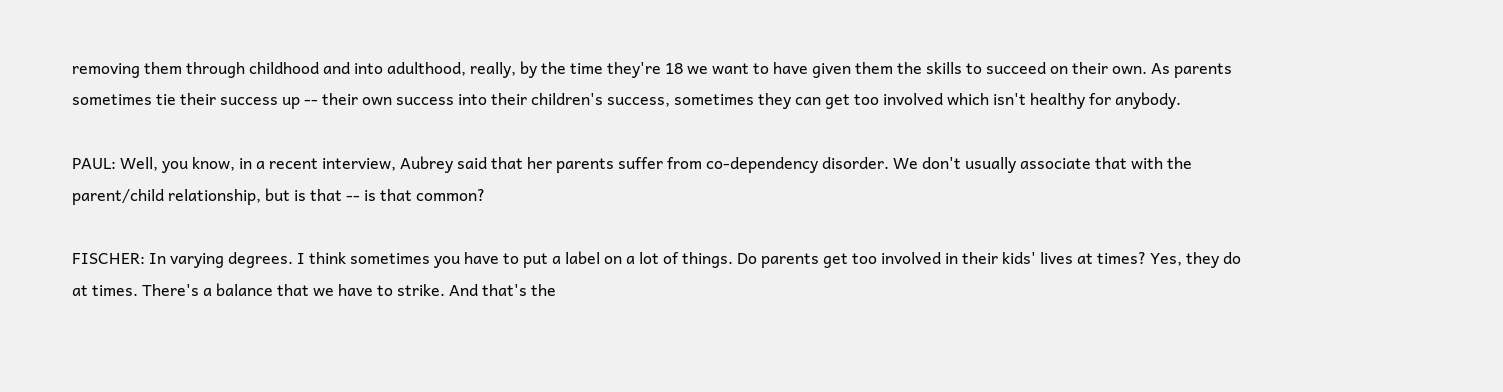removing them through childhood and into adulthood, really, by the time they're 18 we want to have given them the skills to succeed on their own. As parents sometimes tie their success up -- their own success into their children's success, sometimes they can get too involved which isn't healthy for anybody.

PAUL: Well, you know, in a recent interview, Aubrey said that her parents suffer from co-dependency disorder. We don't usually associate that with the parent/child relationship, but is that -- is that common?

FISCHER: In varying degrees. I think sometimes you have to put a label on a lot of things. Do parents get too involved in their kids' lives at times? Yes, they do at times. There's a balance that we have to strike. And that's the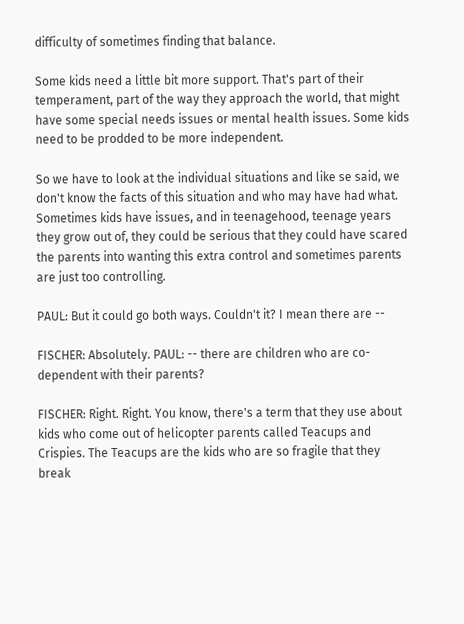difficulty of sometimes finding that balance.

Some kids need a little bit more support. That's part of their temperament, part of the way they approach the world, that might have some special needs issues or mental health issues. Some kids need to be prodded to be more independent.

So we have to look at the individual situations and like se said, we don't know the facts of this situation and who may have had what. Sometimes kids have issues, and in teenagehood, teenage years they grow out of, they could be serious that they could have scared the parents into wanting this extra control and sometimes parents are just too controlling.

PAUL: But it could go both ways. Couldn't it? I mean there are --

FISCHER: Absolutely. PAUL: -- there are children who are co-dependent with their parents?

FISCHER: Right. Right. You know, there's a term that they use about kids who come out of helicopter parents called Teacups and Crispies. The Teacups are the kids who are so fragile that they break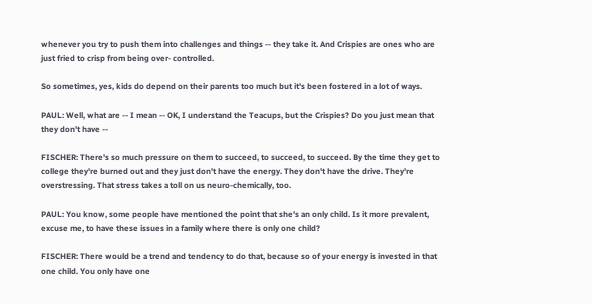whenever you try to push them into challenges and things -- they take it. And Crispies are ones who are just fried to crisp from being over- controlled.

So sometimes, yes, kids do depend on their parents too much but it's been fostered in a lot of ways.

PAUL: Well, what are -- I mean -- OK, I understand the Teacups, but the Crispies? Do you just mean that they don't have --

FISCHER: There's so much pressure on them to succeed, to succeed, to succeed. By the time they get to college they're burned out and they just don't have the energy. They don't have the drive. They're overstressing. That stress takes a toll on us neuro-chemically, too.

PAUL: You know, some people have mentioned the point that she's an only child. Is it more prevalent, excuse me, to have these issues in a family where there is only one child?

FISCHER: There would be a trend and tendency to do that, because so of your energy is invested in that one child. You only have one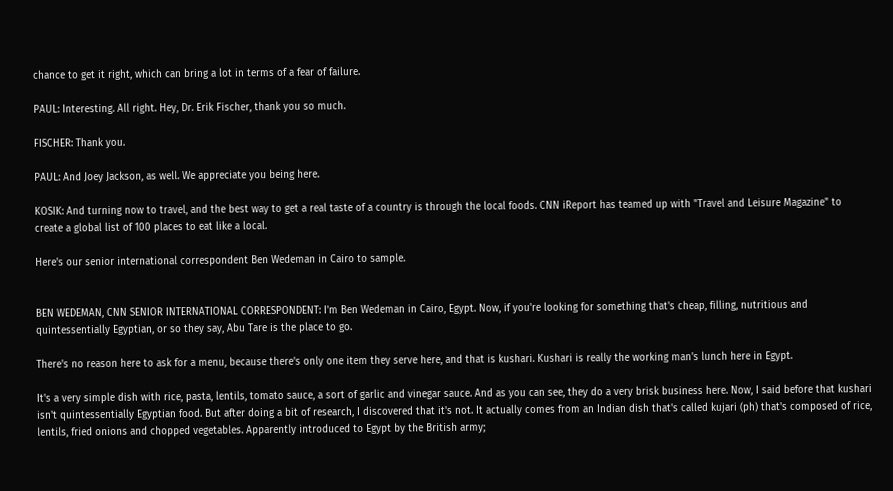chance to get it right, which can bring a lot in terms of a fear of failure.

PAUL: Interesting. All right. Hey, Dr. Erik Fischer, thank you so much.

FISCHER: Thank you.

PAUL: And Joey Jackson, as well. We appreciate you being here.

KOSIK: And turning now to travel, and the best way to get a real taste of a country is through the local foods. CNN iReport has teamed up with "Travel and Leisure Magazine" to create a global list of 100 places to eat like a local.

Here's our senior international correspondent Ben Wedeman in Cairo to sample.


BEN WEDEMAN, CNN SENIOR INTERNATIONAL CORRESPONDENT: I'm Ben Wedeman in Cairo, Egypt. Now, if you're looking for something that's cheap, filling, nutritious and quintessentially Egyptian, or so they say, Abu Tare is the place to go.

There's no reason here to ask for a menu, because there's only one item they serve here, and that is kushari. Kushari is really the working man's lunch here in Egypt.

It's a very simple dish with rice, pasta, lentils, tomato sauce, a sort of garlic and vinegar sauce. And as you can see, they do a very brisk business here. Now, I said before that kushari isn't quintessentially Egyptian food. But after doing a bit of research, I discovered that it's not. It actually comes from an Indian dish that's called kujari (ph) that's composed of rice, lentils, fried onions and chopped vegetables. Apparently introduced to Egypt by the British army;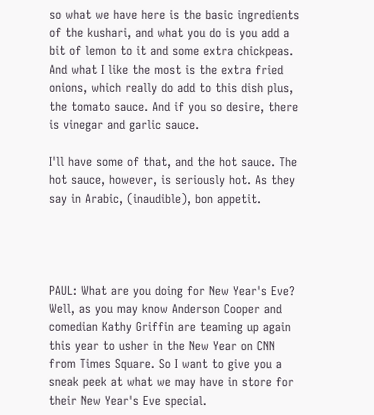so what we have here is the basic ingredients of the kushari, and what you do is you add a bit of lemon to it and some extra chickpeas. And what I like the most is the extra fried onions, which really do add to this dish plus, the tomato sauce. And if you so desire, there is vinegar and garlic sauce.

I'll have some of that, and the hot sauce. The hot sauce, however, is seriously hot. As they say in Arabic, (inaudible), bon appetit.




PAUL: What are you doing for New Year's Eve? Well, as you may know Anderson Cooper and comedian Kathy Griffin are teaming up again this year to usher in the New Year on CNN from Times Square. So I want to give you a sneak peek at what we may have in store for their New Year's Eve special.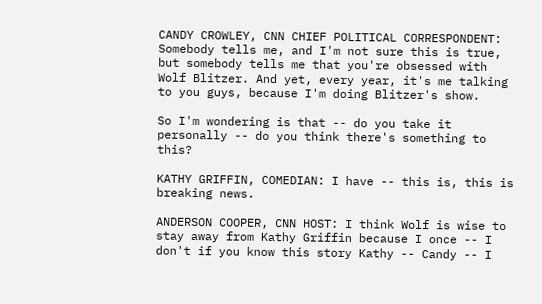CANDY CROWLEY, CNN CHIEF POLITICAL CORRESPONDENT: Somebody tells me, and I'm not sure this is true, but somebody tells me that you're obsessed with Wolf Blitzer. And yet, every year, it's me talking to you guys, because I'm doing Blitzer's show.

So I'm wondering is that -- do you take it personally -- do you think there's something to this?

KATHY GRIFFIN, COMEDIAN: I have -- this is, this is breaking news.

ANDERSON COOPER, CNN HOST: I think Wolf is wise to stay away from Kathy Griffin because I once -- I don't if you know this story Kathy -- Candy -- I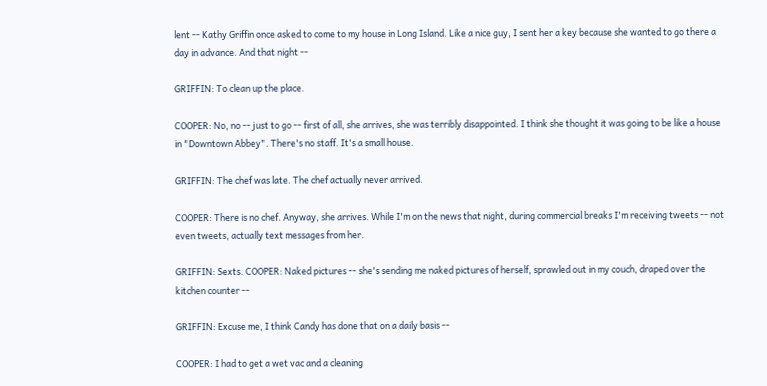lent -- Kathy Griffin once asked to come to my house in Long Island. Like a nice guy, I sent her a key because she wanted to go there a day in advance. And that night --

GRIFFIN: To clean up the place.

COOPER: No, no -- just to go -- first of all, she arrives, she was terribly disappointed. I think she thought it was going to be like a house in "Downtown Abbey". There's no staff. It's a small house.

GRIFFIN: The chef was late. The chef actually never arrived.

COOPER: There is no chef. Anyway, she arrives. While I'm on the news that night, during commercial breaks I'm receiving tweets -- not even tweets, actually text messages from her.

GRIFFIN: Sexts. COOPER: Naked pictures -- she's sending me naked pictures of herself, sprawled out in my couch, draped over the kitchen counter --

GRIFFIN: Excuse me, I think Candy has done that on a daily basis --

COOPER: I had to get a wet vac and a cleaning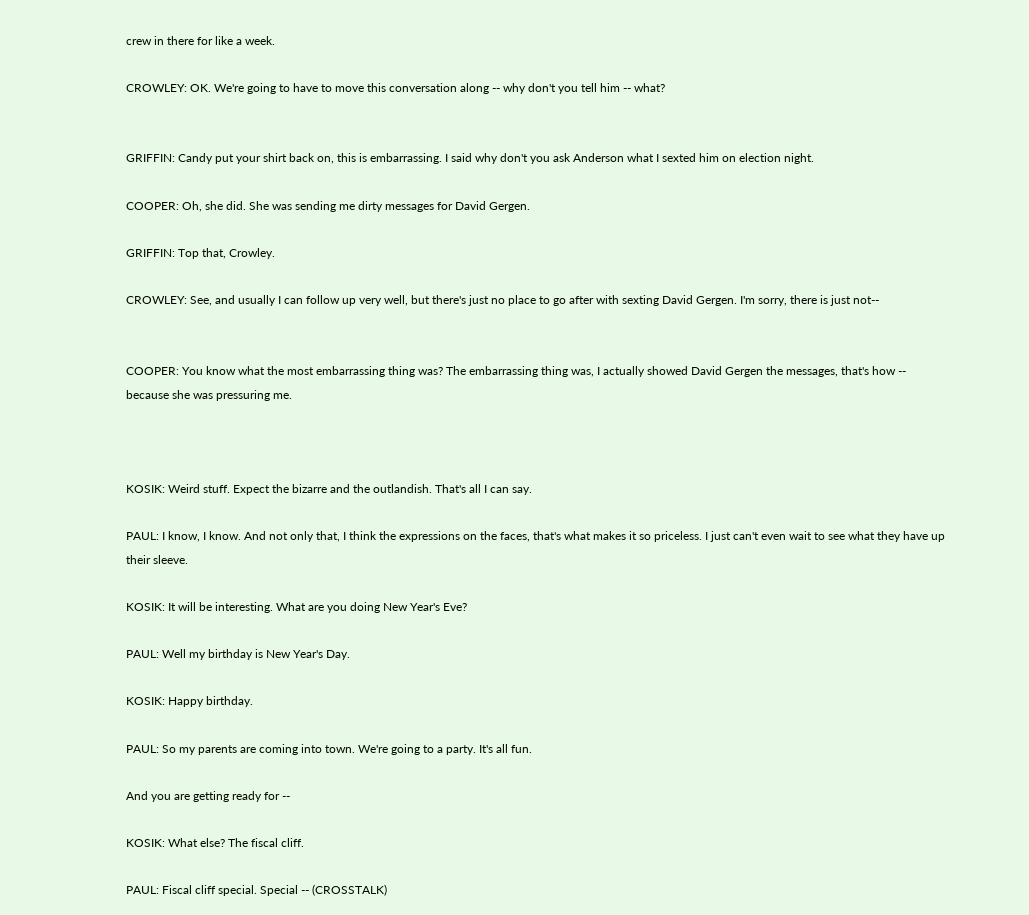crew in there for like a week.

CROWLEY: OK. We're going to have to move this conversation along -- why don't you tell him -- what?


GRIFFIN: Candy put your shirt back on, this is embarrassing. I said why don't you ask Anderson what I sexted him on election night.

COOPER: Oh, she did. She was sending me dirty messages for David Gergen.

GRIFFIN: Top that, Crowley.

CROWLEY: See, and usually I can follow up very well, but there's just no place to go after with sexting David Gergen. I'm sorry, there is just not--


COOPER: You know what the most embarrassing thing was? The embarrassing thing was, I actually showed David Gergen the messages, that's how -- because she was pressuring me.



KOSIK: Weird stuff. Expect the bizarre and the outlandish. That's all I can say.

PAUL: I know, I know. And not only that, I think the expressions on the faces, that's what makes it so priceless. I just can't even wait to see what they have up their sleeve.

KOSIK: It will be interesting. What are you doing New Year's Eve?

PAUL: Well my birthday is New Year's Day.

KOSIK: Happy birthday.

PAUL: So my parents are coming into town. We're going to a party. It's all fun.

And you are getting ready for --

KOSIK: What else? The fiscal cliff.

PAUL: Fiscal cliff special. Special -- (CROSSTALK)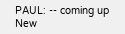PAUL: -- coming up New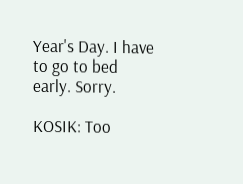Year's Day. I have to go to bed early. Sorry.

KOSIK: Too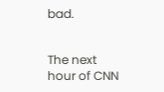bad.


The next hour of CNN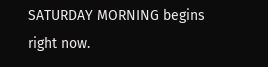SATURDAY MORNING begins right now.